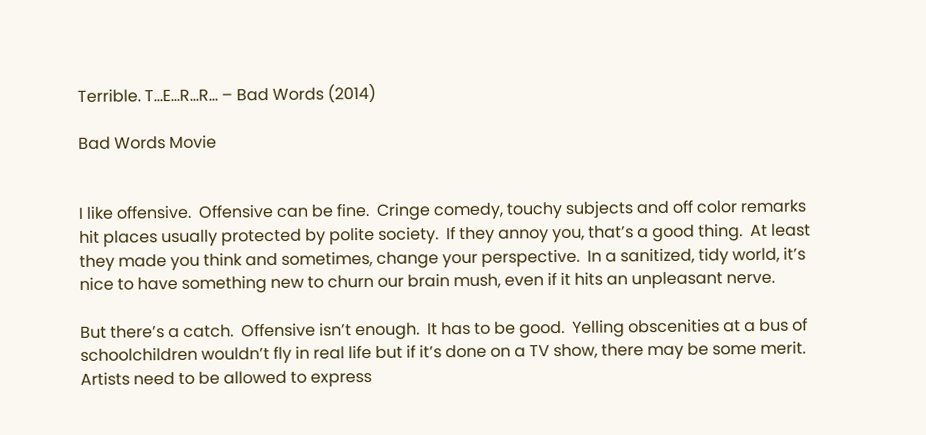Terrible. T…E…R…R… – Bad Words (2014)

Bad Words Movie


I like offensive.  Offensive can be fine.  Cringe comedy, touchy subjects and off color remarks hit places usually protected by polite society.  If they annoy you, that’s a good thing.  At least they made you think and sometimes, change your perspective.  In a sanitized, tidy world, it’s nice to have something new to churn our brain mush, even if it hits an unpleasant nerve.

But there’s a catch.  Offensive isn’t enough.  It has to be good.  Yelling obscenities at a bus of schoolchildren wouldn’t fly in real life but if it’s done on a TV show, there may be some merit.  Artists need to be allowed to express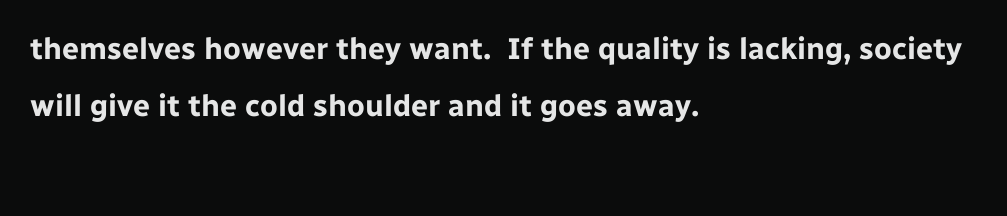themselves however they want.  If the quality is lacking, society will give it the cold shoulder and it goes away.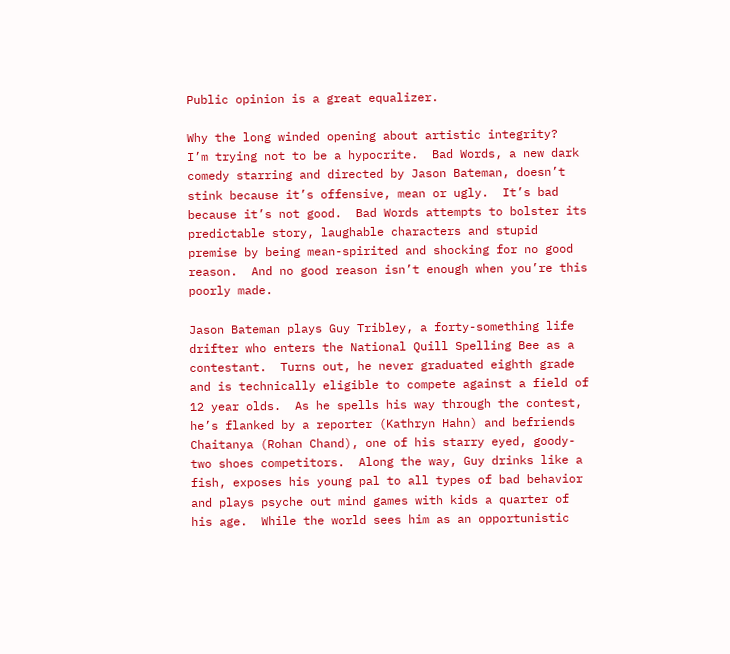Public opinion is a great equalizer.

Why the long winded opening about artistic integrity?  I’m trying not to be a hypocrite.  Bad Words, a new dark comedy starring and directed by Jason Bateman, doesn’t stink because it’s offensive, mean or ugly.  It’s bad because it’s not good.  Bad Words attempts to bolster its predictable story, laughable characters and stupid premise by being mean-spirited and shocking for no good reason.  And no good reason isn’t enough when you’re this poorly made.

Jason Bateman plays Guy Tribley, a forty-something life drifter who enters the National Quill Spelling Bee as a contestant.  Turns out, he never graduated eighth grade and is technically eligible to compete against a field of 12 year olds.  As he spells his way through the contest, he’s flanked by a reporter (Kathryn Hahn) and befriends Chaitanya (Rohan Chand), one of his starry eyed, goody-two shoes competitors.  Along the way, Guy drinks like a fish, exposes his young pal to all types of bad behavior and plays psyche out mind games with kids a quarter of his age.  While the world sees him as an opportunistic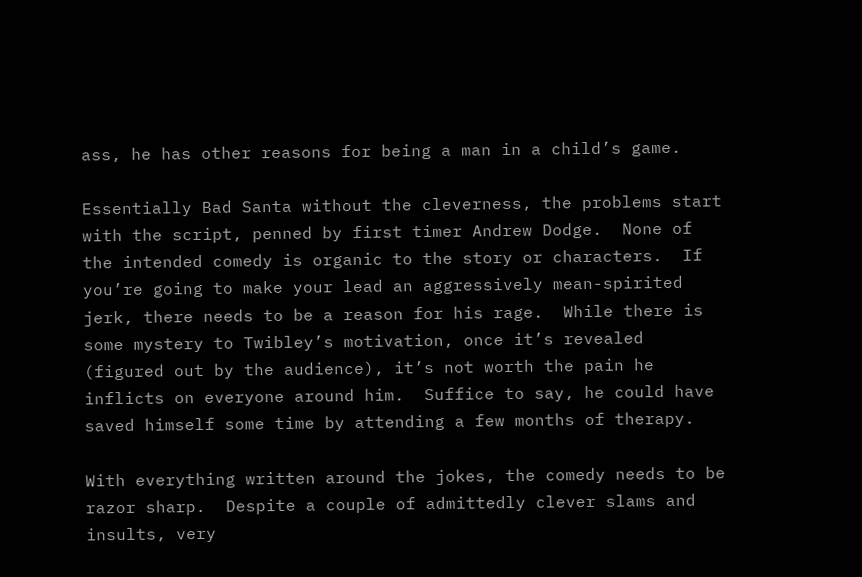ass, he has other reasons for being a man in a child’s game.

Essentially Bad Santa without the cleverness, the problems start with the script, penned by first timer Andrew Dodge.  None of the intended comedy is organic to the story or characters.  If you’re going to make your lead an aggressively mean-spirited jerk, there needs to be a reason for his rage.  While there is some mystery to Twibley’s motivation, once it’s revealed (figured out by the audience), it’s not worth the pain he inflicts on everyone around him.  Suffice to say, he could have saved himself some time by attending a few months of therapy.

With everything written around the jokes, the comedy needs to be razor sharp.  Despite a couple of admittedly clever slams and insults, very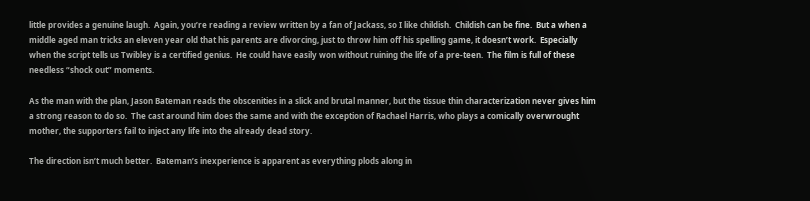little provides a genuine laugh.  Again, you’re reading a review written by a fan of Jackass, so I like childish.  Childish can be fine.  But a when a middle aged man tricks an eleven year old that his parents are divorcing, just to throw him off his spelling game, it doesn’t work.  Especially when the script tells us Twibley is a certified genius.  He could have easily won without ruining the life of a pre-teen.  The film is full of these needless “shock out” moments.

As the man with the plan, Jason Bateman reads the obscenities in a slick and brutal manner, but the tissue thin characterization never gives him a strong reason to do so.  The cast around him does the same and with the exception of Rachael Harris, who plays a comically overwrought mother, the supporters fail to inject any life into the already dead story.

The direction isn’t much better.  Bateman’s inexperience is apparent as everything plods along in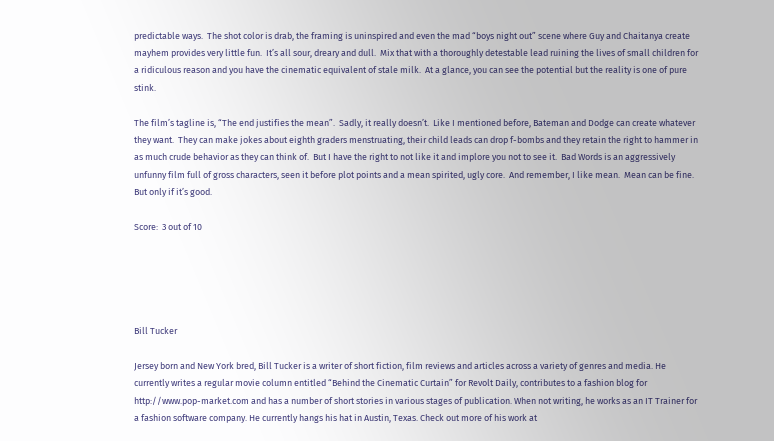predictable ways.  The shot color is drab, the framing is uninspired and even the mad “boys night out” scene where Guy and Chaitanya create mayhem provides very little fun.  It’s all sour, dreary and dull.  Mix that with a thoroughly detestable lead ruining the lives of small children for a ridiculous reason and you have the cinematic equivalent of stale milk.  At a glance, you can see the potential but the reality is one of pure stink.

The film’s tagline is, “The end justifies the mean”.  Sadly, it really doesn’t.  Like I mentioned before, Bateman and Dodge can create whatever they want.  They can make jokes about eighth graders menstruating, their child leads can drop f-bombs and they retain the right to hammer in as much crude behavior as they can think of.  But I have the right to not like it and implore you not to see it.  Bad Words is an aggressively unfunny film full of gross characters, seen it before plot points and a mean spirited, ugly core.  And remember, I like mean.  Mean can be fine.  But only if it’s good.

Score:  3 out of 10





Bill Tucker

Jersey born and New York bred, Bill Tucker is a writer of short fiction, film reviews and articles across a variety of genres and media. He currently writes a regular movie column entitled “Behind the Cinematic Curtain” for Revolt Daily, contributes to a fashion blog for http://www.pop-market.com and has a number of short stories in various stages of publication. When not writing, he works as an IT Trainer for a fashion software company. He currently hangs his hat in Austin, Texas. Check out more of his work at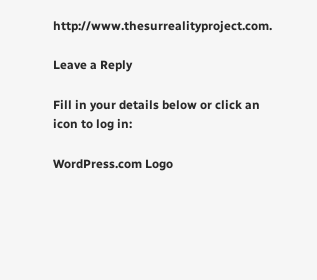http://www.thesurrealityproject.com.

Leave a Reply

Fill in your details below or click an icon to log in:

WordPress.com Logo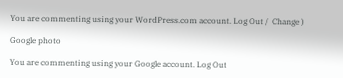You are commenting using your WordPress.com account. Log Out /  Change )

Google photo

You are commenting using your Google account. Log Out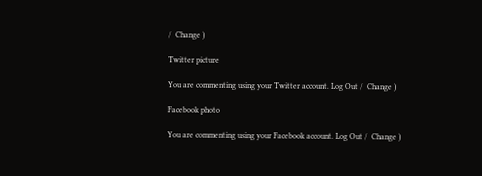/  Change )

Twitter picture

You are commenting using your Twitter account. Log Out /  Change )

Facebook photo

You are commenting using your Facebook account. Log Out /  Change )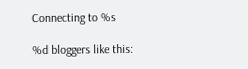Connecting to %s

%d bloggers like this: